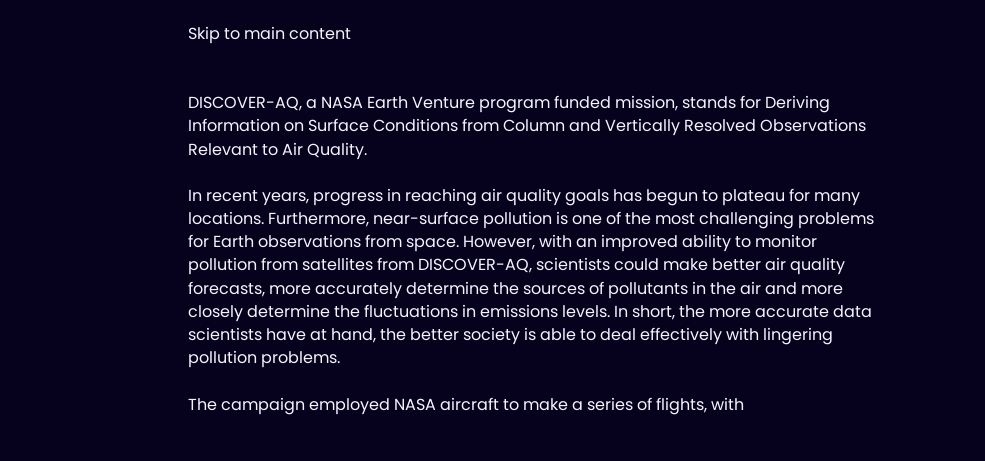Skip to main content


DISCOVER-AQ, a NASA Earth Venture program funded mission, stands for Deriving Information on Surface Conditions from Column and Vertically Resolved Observations Relevant to Air Quality.

In recent years, progress in reaching air quality goals has begun to plateau for many locations. Furthermore, near-surface pollution is one of the most challenging problems for Earth observations from space. However, with an improved ability to monitor pollution from satellites from DISCOVER-AQ, scientists could make better air quality forecasts, more accurately determine the sources of pollutants in the air and more closely determine the fluctuations in emissions levels. In short, the more accurate data scientists have at hand, the better society is able to deal effectively with lingering pollution problems.

The campaign employed NASA aircraft to make a series of flights, with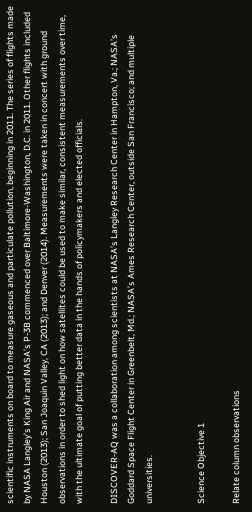scientific instruments on board to measure gaseous and particulate pollution, beginning in 2011. The series of flights made by NASA Langley’s King Air and NASA’s P-3B commenced over Baltimore-Washington, D.C. in 2011. Other flights included Houston (2013); San Joaquin Valley, CA (2013); and Denver (2014). Measurements were taken in concert with ground observations in order to shed light on how satellites could be used to make similar, consistent measurements over time, with the ultimate goal of putting better data in the hands of policymakers and elected officials.

DISCOVER-AQ was a collaboration among scientists at NASA’s Langley Research Center in Hampton, Va.; NASA’s Goddard Space Flight Center in Greenbelt, Md.; NASA’s Ames Research Center, outside San Francisco; and multiple universities.


Science Objective 1

Relate column observations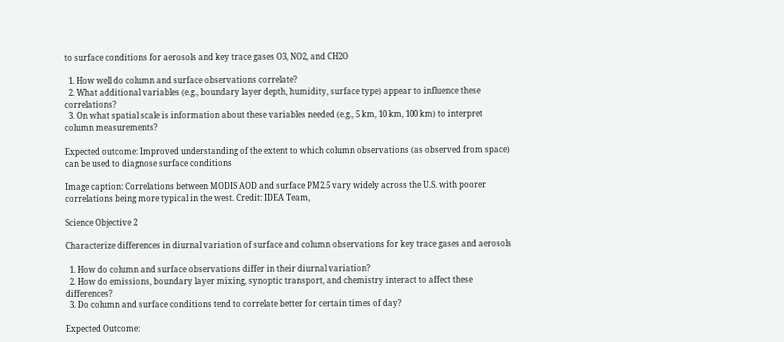to surface conditions for aerosols and key trace gases O3, NO2, and CH2O

  1. How well do column and surface observations correlate?
  2. What additional variables (e.g., boundary layer depth, humidity, surface type) appear to influence these correlations?
  3. On what spatial scale is information about these variables needed (e.g., 5 km, 10 km, 100 km) to interpret column measurements?

Expected outcome: Improved understanding of the extent to which column observations (as observed from space) can be used to diagnose surface conditions

Image caption: Correlations between MODIS AOD and surface PM2.5 vary widely across the U.S. with poorer correlations being more typical in the west. Credit: IDEA Team,

Science Objective 2

Characterize differences in diurnal variation of surface and column observations for key trace gases and aerosols

  1. How do column and surface observations differ in their diurnal variation?
  2. How do emissions, boundary layer mixing, synoptic transport, and chemistry interact to affect these differences?
  3. Do column and surface conditions tend to correlate better for certain times of day?

Expected Outcome: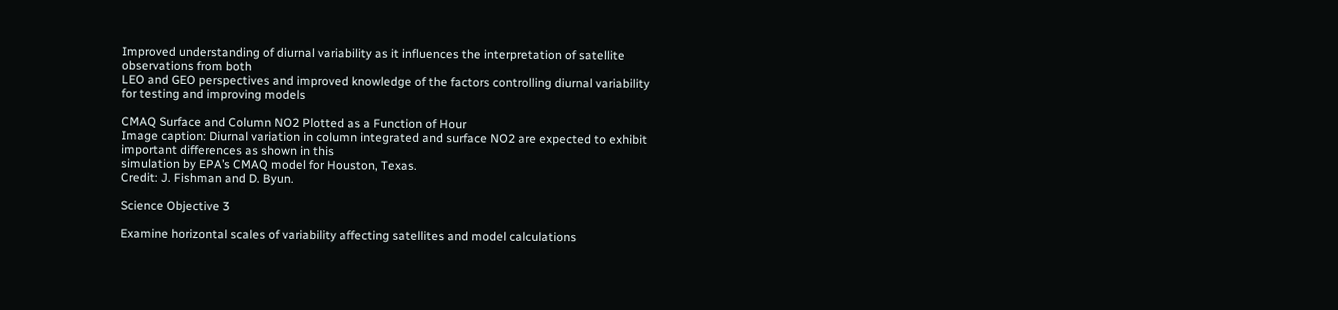Improved understanding of diurnal variability as it influences the interpretation of satellite observations from both
LEO and GEO perspectives and improved knowledge of the factors controlling diurnal variability for testing and improving models

CMAQ Surface and Column NO2 Plotted as a Function of Hour
Image caption: Diurnal variation in column integrated and surface NO2 are expected to exhibit important differences as shown in this
simulation by EPA’s CMAQ model for Houston, Texas.
Credit: J. Fishman and D. Byun.

Science Objective 3

Examine horizontal scales of variability affecting satellites and model calculations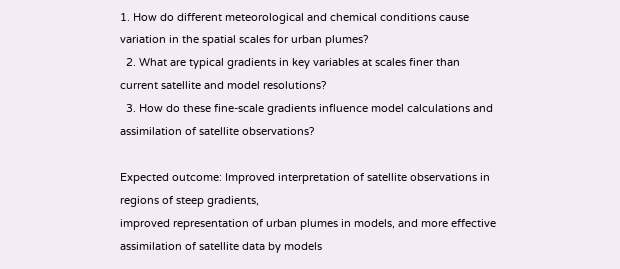1. How do different meteorological and chemical conditions cause variation in the spatial scales for urban plumes?
  2. What are typical gradients in key variables at scales finer than current satellite and model resolutions?
  3. How do these fine-scale gradients influence model calculations and assimilation of satellite observations?

Expected outcome: Improved interpretation of satellite observations in regions of steep gradients,
improved representation of urban plumes in models, and more effective assimilation of satellite data by models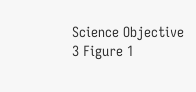Science Objective 3 Figure 1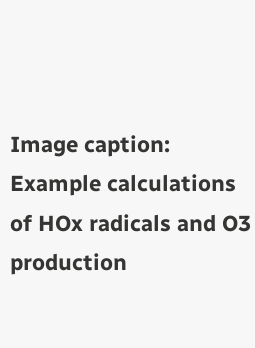Image caption: Example calculations of HOx radicals and O3 production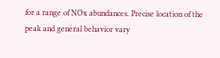for a range of NOx abundances. Precise location of the peak and general behavior vary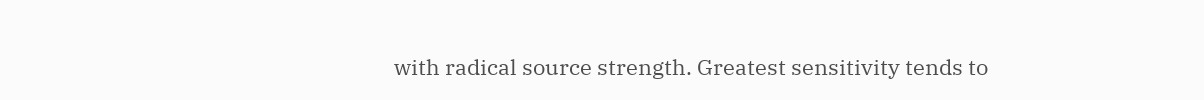with radical source strength. Greatest sensitivity tends to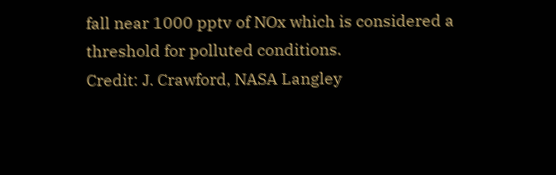fall near 1000 pptv of NOx which is considered a threshold for polluted conditions.
Credit: J. Crawford, NASA Langley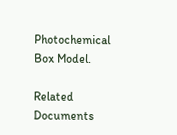Photochemical Box Model.

Related Documents